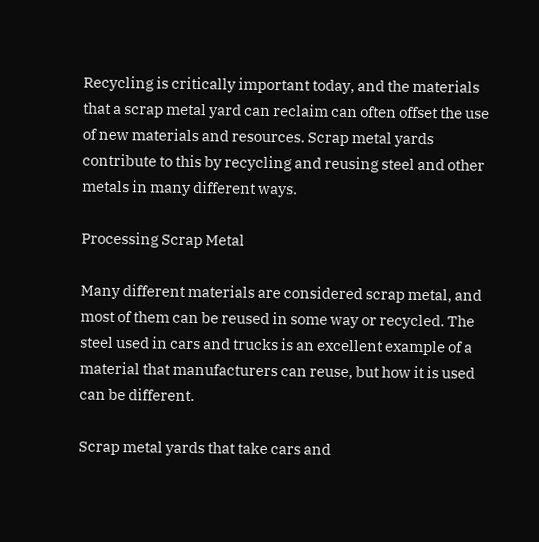Recycling is critically important today, and the materials that a scrap metal yard can reclaim can often offset the use of new materials and resources. Scrap metal yards contribute to this by recycling and reusing steel and other metals in many different ways.

Processing Scrap Metal

Many different materials are considered scrap metal, and most of them can be reused in some way or recycled. The steel used in cars and trucks is an excellent example of a material that manufacturers can reuse, but how it is used can be different.

Scrap metal yards that take cars and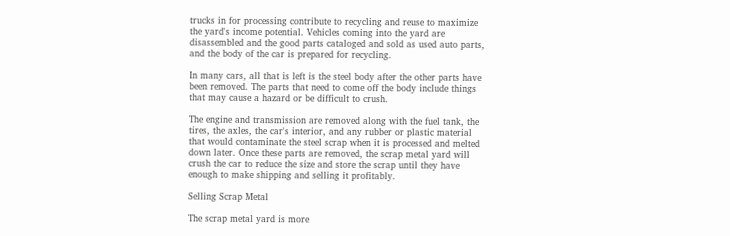trucks in for processing contribute to recycling and reuse to maximize the yard's income potential. Vehicles coming into the yard are disassembled and the good parts cataloged and sold as used auto parts, and the body of the car is prepared for recycling.

In many cars, all that is left is the steel body after the other parts have been removed. The parts that need to come off the body include things that may cause a hazard or be difficult to crush.

The engine and transmission are removed along with the fuel tank, the tires, the axles, the car's interior, and any rubber or plastic material that would contaminate the steel scrap when it is processed and melted down later. Once these parts are removed, the scrap metal yard will crush the car to reduce the size and store the scrap until they have enough to make shipping and selling it profitably.

Selling Scrap Metal

The scrap metal yard is more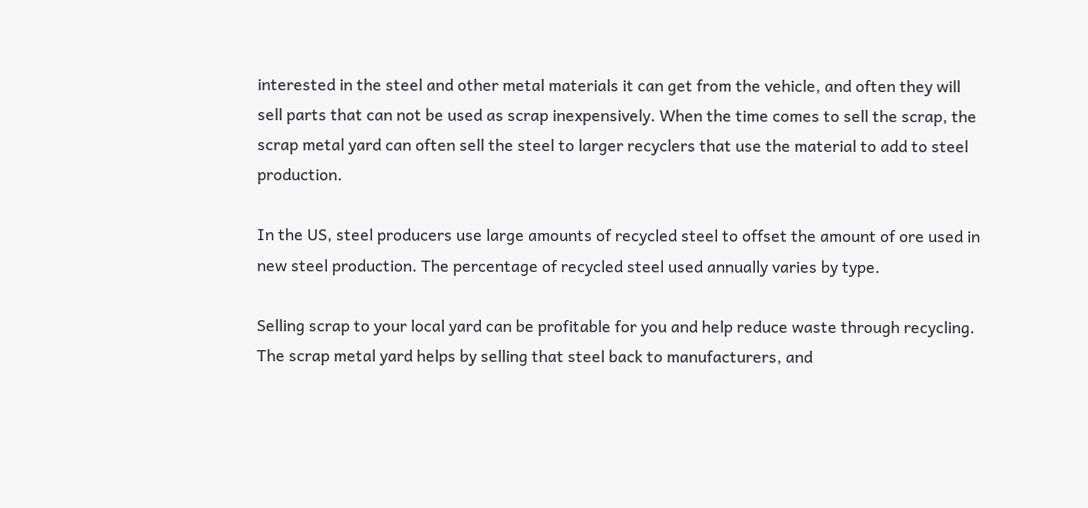interested in the steel and other metal materials it can get from the vehicle, and often they will sell parts that can not be used as scrap inexpensively. When the time comes to sell the scrap, the scrap metal yard can often sell the steel to larger recyclers that use the material to add to steel production.

In the US, steel producers use large amounts of recycled steel to offset the amount of ore used in new steel production. The percentage of recycled steel used annually varies by type.

Selling scrap to your local yard can be profitable for you and help reduce waste through recycling. The scrap metal yard helps by selling that steel back to manufacturers, and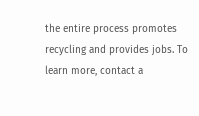the entire process promotes recycling and provides jobs. To learn more, contact a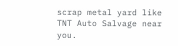scrap metal yard like TNT Auto Salvage near you.